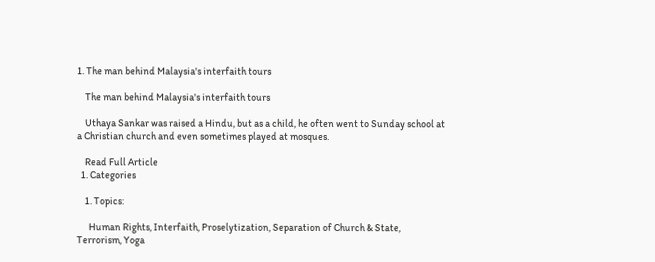1. The man behind Malaysia's interfaith tours

    The man behind Malaysia's interfaith tours

    Uthaya Sankar was raised a Hindu, but as a child, he often went to Sunday school at a Christian church and even sometimes played at mosques.

    Read Full Article
  1. Categories

    1. Topics:

      Human Rights, Interfaith, Proselytization, Separation of Church & State, Terrorism, Yoga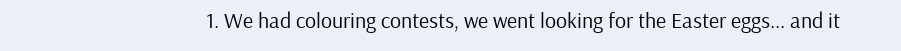1. We had colouring contests, we went looking for the Easter eggs... and it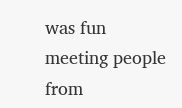was fun meeting people from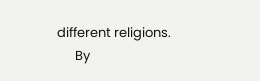different religions.
      By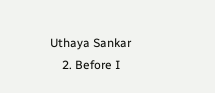Uthaya Sankar
    2. Before I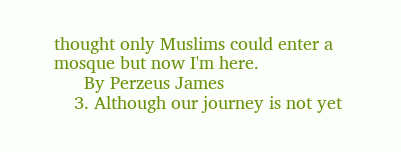thought only Muslims could enter a mosque but now I'm here.
      By Perzeus James
    3. Although our journey is not yet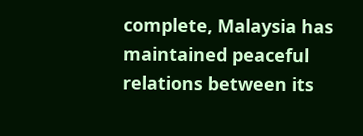complete, Malaysia has maintained peaceful relations between its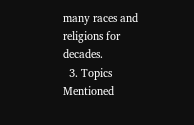many races and religions for decades.
  3. Topics Mentioned